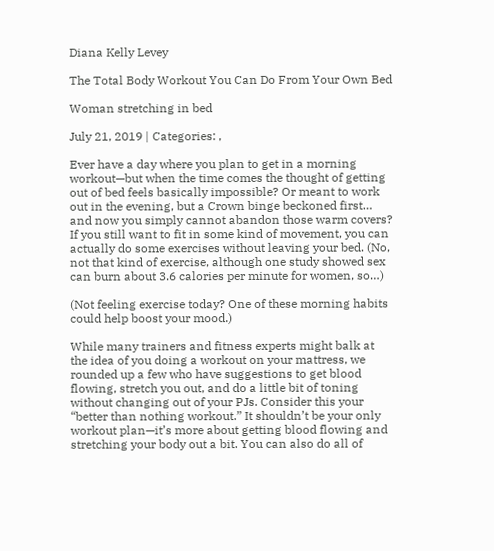Diana Kelly Levey

The Total Body Workout You Can Do From Your Own Bed

Woman stretching in bed

July 21, 2019 | Categories: ,

Ever have a day where you plan to get in a morning workout—but when the time comes the thought of getting out of bed feels basically impossible? Or meant to work out in the evening, but a Crown binge beckoned first… and now you simply cannot abandon those warm covers? If you still want to fit in some kind of movement, you can actually do some exercises without leaving your bed. (No, not that kind of exercise, although one study showed sex can burn about 3.6 calories per minute for women, so…)

(Not feeling exercise today? One of these morning habits could help boost your mood.)

While many trainers and fitness experts might balk at the idea of you doing a workout on your mattress, we rounded up a few who have suggestions to get blood flowing, stretch you out, and do a little bit of toning without changing out of your PJs. Consider this your “better than nothing workout.” It shouldn’t be your only workout plan—it’s more about getting blood flowing and stretching your body out a bit. You can also do all of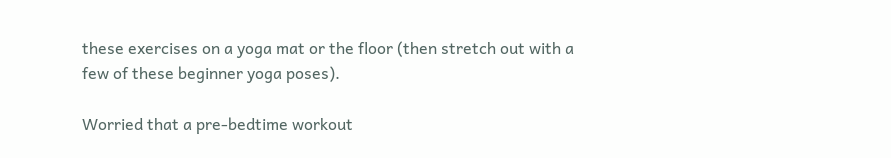these exercises on a yoga mat or the floor (then stretch out with a few of these beginner yoga poses).

Worried that a pre-bedtime workout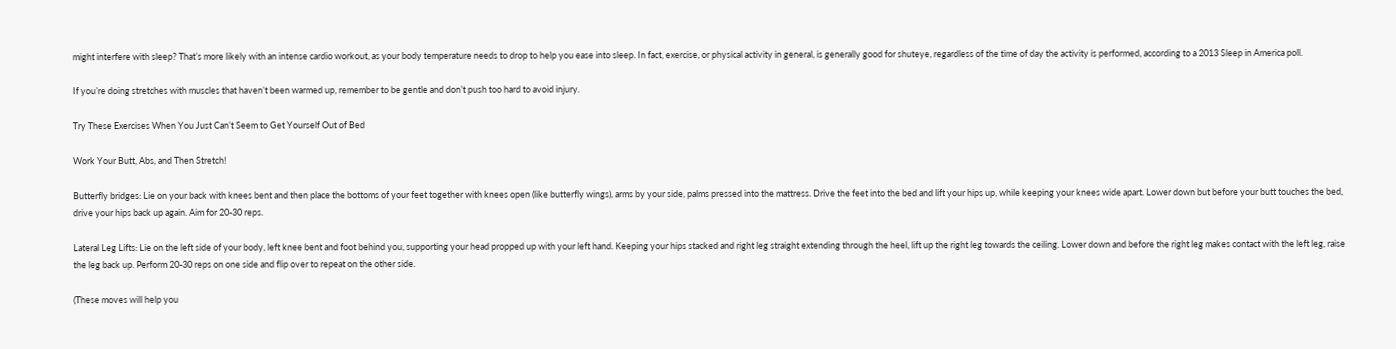might interfere with sleep? That’s more likely with an intense cardio workout, as your body temperature needs to drop to help you ease into sleep. In fact, exercise, or physical activity in general, is generally good for shuteye, regardless of the time of day the activity is performed, according to a 2013 Sleep in America poll.

If you’re doing stretches with muscles that haven’t been warmed up, remember to be gentle and don’t push too hard to avoid injury.

Try These Exercises When You Just Can’t Seem to Get Yourself Out of Bed

Work Your Butt, Abs, and Then Stretch!

Butterfly bridges: Lie on your back with knees bent and then place the bottoms of your feet together with knees open (like butterfly wings), arms by your side, palms pressed into the mattress. Drive the feet into the bed and lift your hips up, while keeping your knees wide apart. Lower down but before your butt touches the bed, drive your hips back up again. Aim for 20-30 reps.

Lateral Leg Lifts: Lie on the left side of your body, left knee bent and foot behind you, supporting your head propped up with your left hand. Keeping your hips stacked and right leg straight extending through the heel, lift up the right leg towards the ceiling. Lower down and before the right leg makes contact with the left leg, raise the leg back up. Perform 20-30 reps on one side and flip over to repeat on the other side.

(These moves will help you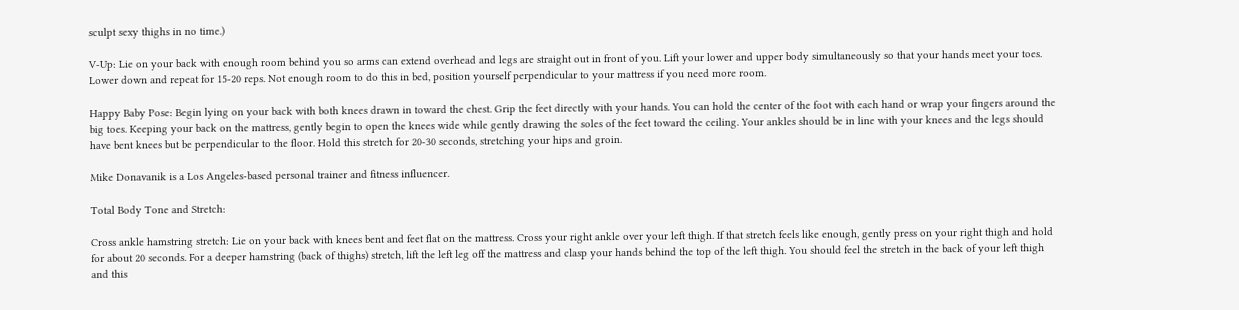sculpt sexy thighs in no time.)

V-Up: Lie on your back with enough room behind you so arms can extend overhead and legs are straight out in front of you. Lift your lower and upper body simultaneously so that your hands meet your toes. Lower down and repeat for 15-20 reps. Not enough room to do this in bed, position yourself perpendicular to your mattress if you need more room.

Happy Baby Pose: Begin lying on your back with both knees drawn in toward the chest. Grip the feet directly with your hands. You can hold the center of the foot with each hand or wrap your fingers around the big toes. Keeping your back on the mattress, gently begin to open the knees wide while gently drawing the soles of the feet toward the ceiling. Your ankles should be in line with your knees and the legs should have bent knees but be perpendicular to the floor. Hold this stretch for 20-30 seconds, stretching your hips and groin.

Mike Donavanik is a Los Angeles-based personal trainer and fitness influencer.

Total Body Tone and Stretch:

Cross ankle hamstring stretch: Lie on your back with knees bent and feet flat on the mattress. Cross your right ankle over your left thigh. If that stretch feels like enough, gently press on your right thigh and hold for about 20 seconds. For a deeper hamstring (back of thighs) stretch, lift the left leg off the mattress and clasp your hands behind the top of the left thigh. You should feel the stretch in the back of your left thigh and this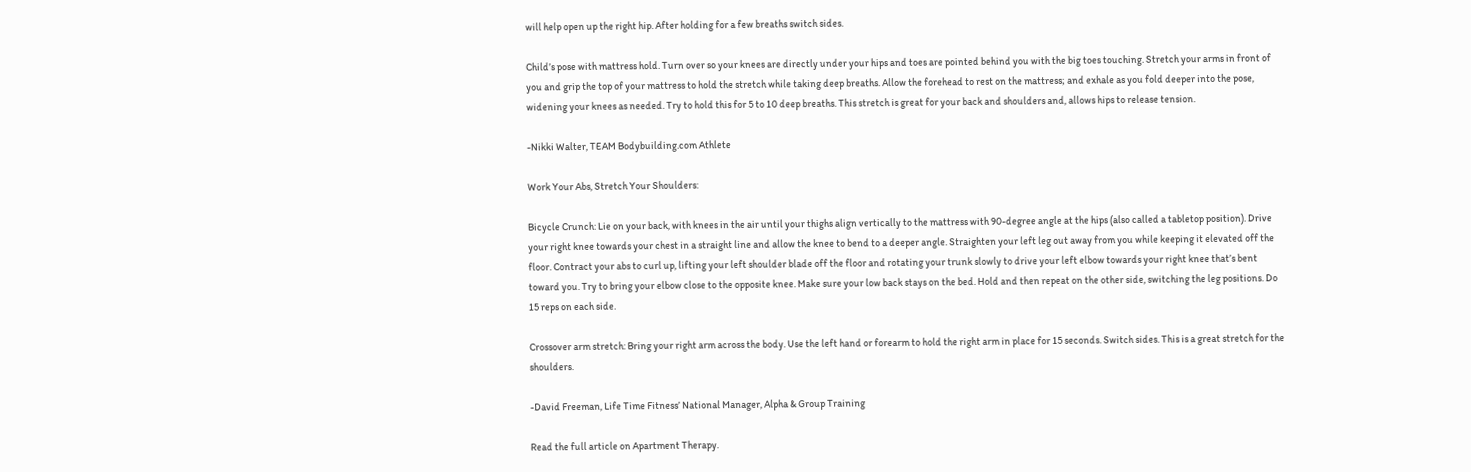will help open up the right hip. After holding for a few breaths switch sides.

Child’s pose with mattress hold. Turn over so your knees are directly under your hips and toes are pointed behind you with the big toes touching. Stretch your arms in front of you and grip the top of your mattress to hold the stretch while taking deep breaths. Allow the forehead to rest on the mattress; and exhale as you fold deeper into the pose, widening your knees as needed. Try to hold this for 5 to 10 deep breaths. This stretch is great for your back and shoulders and, allows hips to release tension.

-Nikki Walter, TEAM Bodybuilding.com Athlete

Work Your Abs, Stretch Your Shoulders:

Bicycle Crunch: Lie on your back, with knees in the air until your thighs align vertically to the mattress with 90-degree angle at the hips (also called a tabletop position). Drive your right knee towards your chest in a straight line and allow the knee to bend to a deeper angle. Straighten your left leg out away from you while keeping it elevated off the floor. Contract your abs to curl up, lifting your left shoulder blade off the floor and rotating your trunk slowly to drive your left elbow towards your right knee that’s bent toward you. Try to bring your elbow close to the opposite knee. Make sure your low back stays on the bed. Hold and then repeat on the other side, switching the leg positions. Do 15 reps on each side.

Crossover arm stretch: Bring your right arm across the body. Use the left hand or forearm to hold the right arm in place for 15 seconds. Switch sides. This is a great stretch for the shoulders.

-David Freeman, Life Time Fitness’ National Manager, Alpha & Group Training

Read the full article on Apartment Therapy.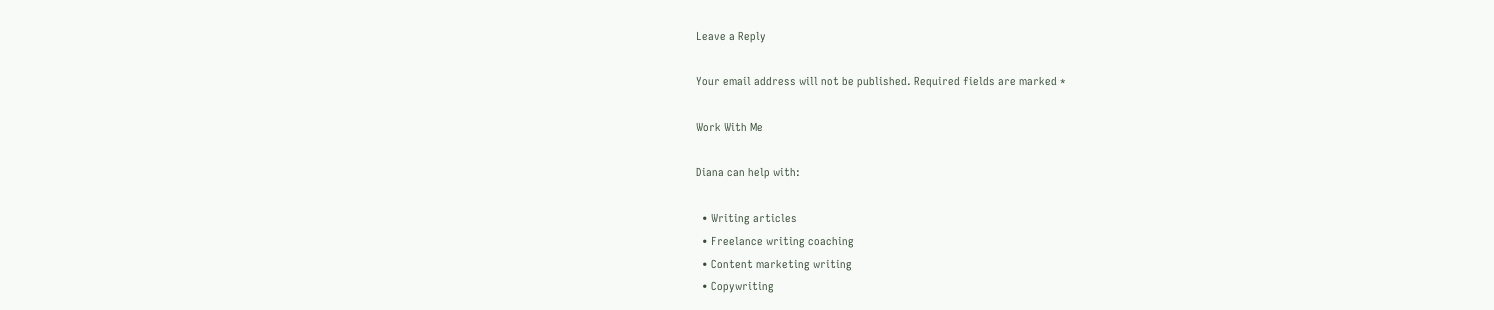Leave a Reply

Your email address will not be published. Required fields are marked *

Work With Me

Diana can help with:

  • Writing articles
  • Freelance writing coaching
  • Content marketing writing
  • Copywriting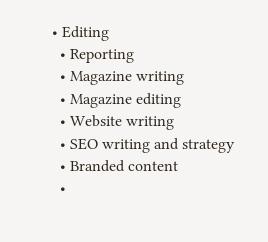• Editing
  • Reporting
  • Magazine writing
  • Magazine editing
  • Website writing
  • SEO writing and strategy
  • Branded content
  •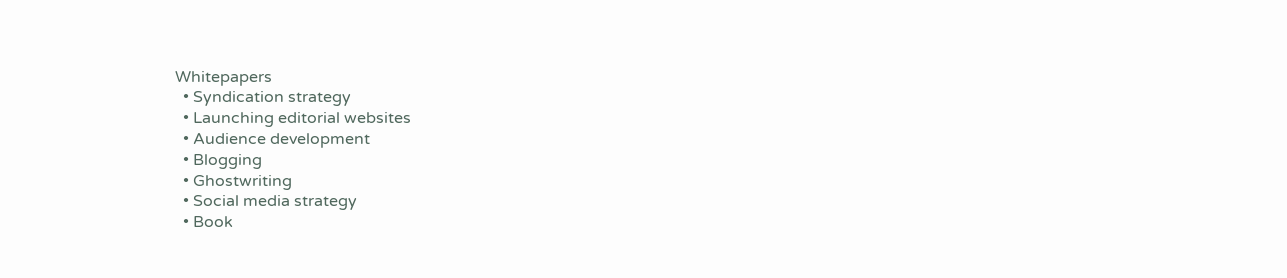Whitepapers
  • Syndication strategy
  • Launching editorial websites
  • Audience development
  • Blogging
  • Ghostwriting
  • Social media strategy
  • Book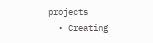projects
  • Creating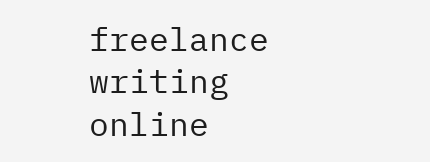freelance writing online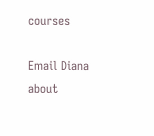courses

Email Diana about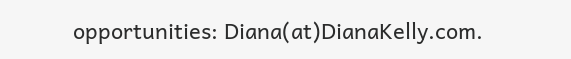opportunities: Diana(at)DianaKelly.com.